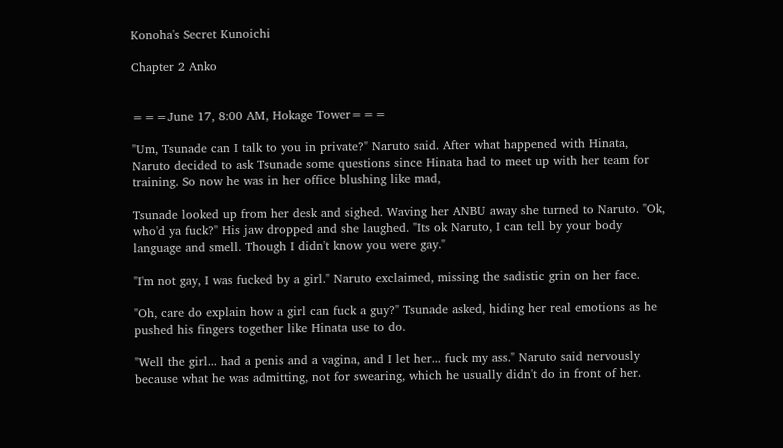Konoha's Secret Kunoichi

Chapter 2 Anko


===June 17, 8:00 AM, Hokage Tower===

"Um, Tsunade can I talk to you in private?" Naruto said. After what happened with Hinata, Naruto decided to ask Tsunade some questions since Hinata had to meet up with her team for training. So now he was in her office blushing like mad,

Tsunade looked up from her desk and sighed. Waving her ANBU away she turned to Naruto. "Ok, who'd ya fuck?" His jaw dropped and she laughed. "Its ok Naruto, I can tell by your body language and smell. Though I didn't know you were gay."

"I'm not gay, I was fucked by a girl." Naruto exclaimed, missing the sadistic grin on her face.

"Oh, care do explain how a girl can fuck a guy?" Tsunade asked, hiding her real emotions as he pushed his fingers together like Hinata use to do.

"Well the girl... had a penis and a vagina, and I let her... fuck my ass." Naruto said nervously because what he was admitting, not for swearing, which he usually didn't do in front of her.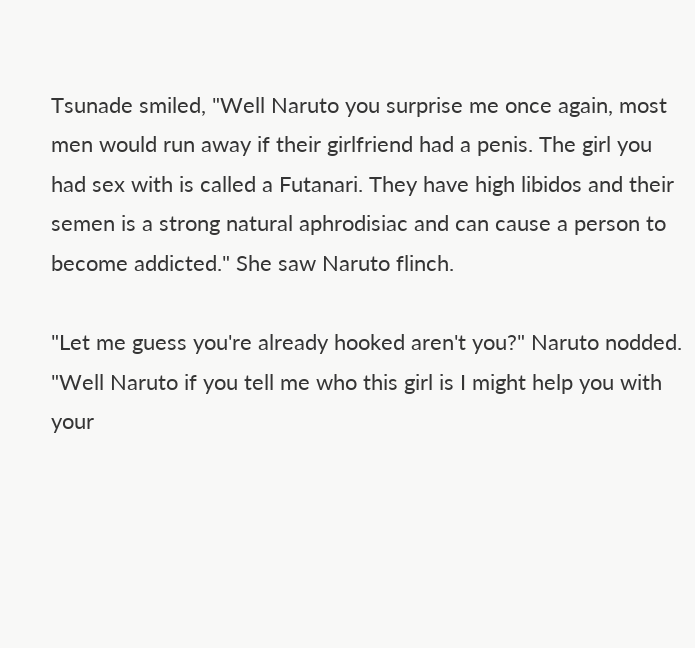Tsunade smiled, "Well Naruto you surprise me once again, most men would run away if their girlfriend had a penis. The girl you had sex with is called a Futanari. They have high libidos and their semen is a strong natural aphrodisiac and can cause a person to become addicted." She saw Naruto flinch.

"Let me guess you're already hooked aren't you?" Naruto nodded. "Well Naruto if you tell me who this girl is I might help you with your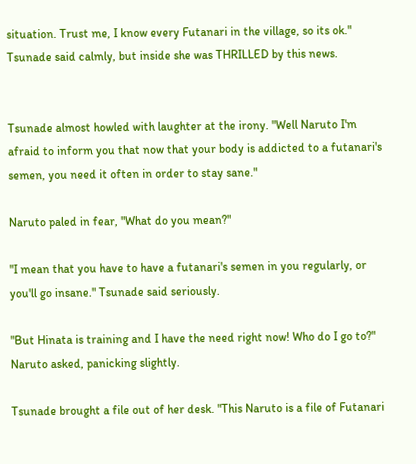situation. Trust me, I know every Futanari in the village, so its ok." Tsunade said calmly, but inside she was THRILLED by this news.


Tsunade almost howled with laughter at the irony. "Well Naruto I'm afraid to inform you that now that your body is addicted to a futanari's semen, you need it often in order to stay sane."

Naruto paled in fear, "What do you mean?"

"I mean that you have to have a futanari's semen in you regularly, or you'll go insane." Tsunade said seriously.

"But Hinata is training and I have the need right now! Who do I go to?" Naruto asked, panicking slightly.

Tsunade brought a file out of her desk. "This Naruto is a file of Futanari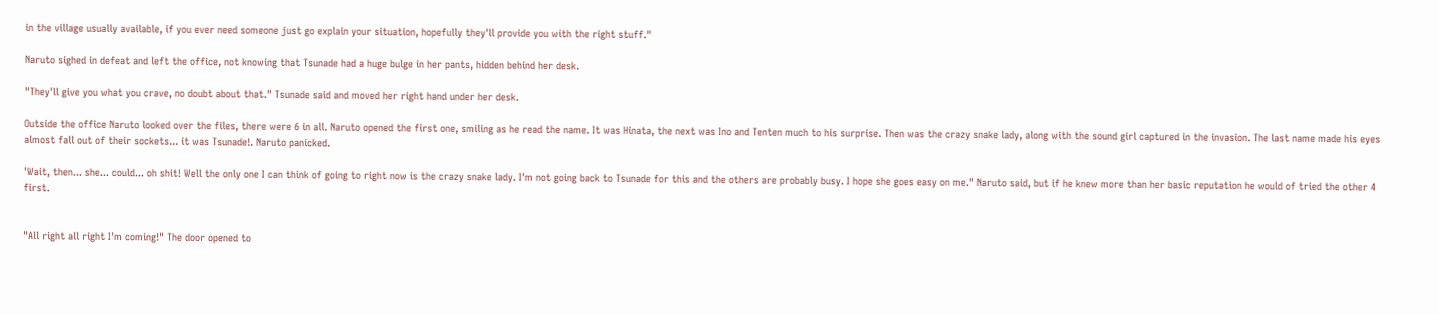in the village usually available, if you ever need someone just go explain your situation, hopefully they'll provide you with the right stuff."

Naruto sighed in defeat and left the office, not knowing that Tsunade had a huge bulge in her pants, hidden behind her desk.

"They'll give you what you crave, no doubt about that." Tsunade said and moved her right hand under her desk.

Outside the office Naruto looked over the files, there were 6 in all. Naruto opened the first one, smiling as he read the name. It was Hinata, the next was Ino and Tenten much to his surprise. Then was the crazy snake lady, along with the sound girl captured in the invasion. The last name made his eyes almost fall out of their sockets... it was Tsunade!. Naruto panicked.

'Wait, then... she... could... oh shit! Well the only one I can think of going to right now is the crazy snake lady. I'm not going back to Tsunade for this and the others are probably busy. I hope she goes easy on me." Naruto said, but if he knew more than her basic reputation he would of tried the other 4 first.


"All right all right I'm coming!" The door opened to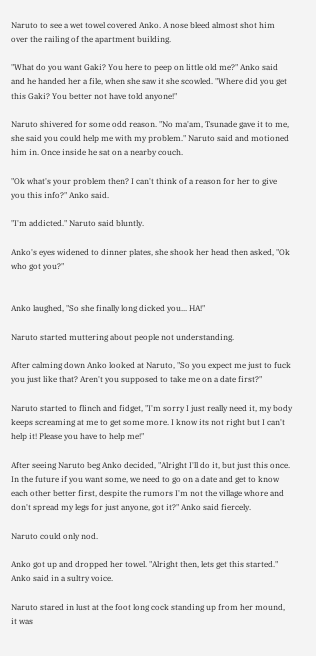Naruto to see a wet towel covered Anko. A nose bleed almost shot him over the railing of the apartment building.

"What do you want Gaki? You here to peep on little old me?" Anko said and he handed her a file, when she saw it she scowled. "Where did you get this Gaki? You better not have told anyone!"

Naruto shivered for some odd reason. "No ma'am, Tsunade gave it to me, she said you could help me with my problem." Naruto said and motioned him in. Once inside he sat on a nearby couch.

"Ok what's your problem then? I can't think of a reason for her to give you this info?" Anko said.

"I'm addicted." Naruto said bluntly.

Anko's eyes widened to dinner plates, she shook her head then asked, "Ok who got you?"


Anko laughed, "So she finally long dicked you... HA!"

Naruto started muttering about people not understanding.

After calming down Anko looked at Naruto, "So you expect me just to fuck you just like that? Aren't you supposed to take me on a date first?"

Naruto started to flinch and fidget, "I'm sorry I just really need it, my body keeps screaming at me to get some more. I know its not right but I can't help it! Please you have to help me!"

After seeing Naruto beg Anko decided, "Alright I'll do it, but just this once. In the future if you want some, we need to go on a date and get to know each other better first, despite the rumors I'm not the village whore and don't spread my legs for just anyone, got it?" Anko said fiercely.

Naruto could only nod.

Anko got up and dropped her towel. "Alright then, lets get this started." Anko said in a sultry voice.

Naruto stared in lust at the foot long cock standing up from her mound, it was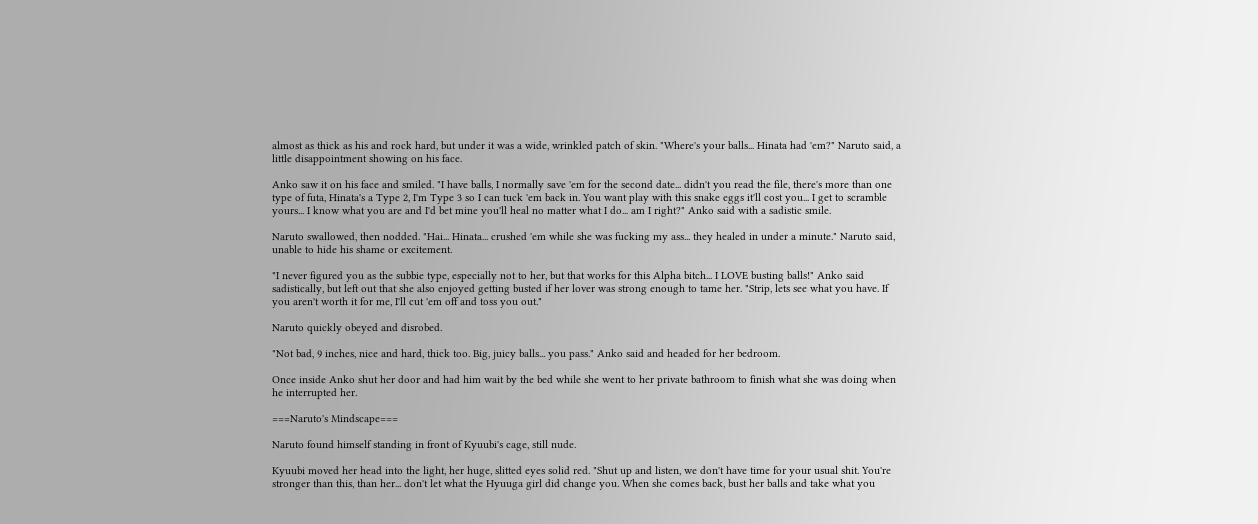almost as thick as his and rock hard, but under it was a wide, wrinkled patch of skin. "Where's your balls... Hinata had 'em?" Naruto said, a little disappointment showing on his face.

Anko saw it on his face and smiled. "I have balls, I normally save 'em for the second date... didn't you read the file, there's more than one type of futa, Hinata's a Type 2, I'm Type 3 so I can tuck 'em back in. You want play with this snake eggs it'll cost you... I get to scramble yours... I know what you are and I'd bet mine you'll heal no matter what I do... am I right?" Anko said with a sadistic smile.

Naruto swallowed, then nodded. "Hai... Hinata... crushed 'em while she was fucking my ass... they healed in under a minute." Naruto said, unable to hide his shame or excitement.

"I never figured you as the subbie type, especially not to her, but that works for this Alpha bitch... I LOVE busting balls!" Anko said sadistically, but left out that she also enjoyed getting busted if her lover was strong enough to tame her. "Strip, lets see what you have. If you aren't worth it for me, I'll cut 'em off and toss you out."

Naruto quickly obeyed and disrobed.

"Not bad, 9 inches, nice and hard, thick too. Big, juicy balls... you pass." Anko said and headed for her bedroom.

Once inside Anko shut her door and had him wait by the bed while she went to her private bathroom to finish what she was doing when he interrupted her.

===Naruto's Mindscape===

Naruto found himself standing in front of Kyuubi's cage, still nude.

Kyuubi moved her head into the light, her huge, slitted eyes solid red. "Shut up and listen, we don't have time for your usual shit. You're stronger than this, than her... don't let what the Hyuuga girl did change you. When she comes back, bust her balls and take what you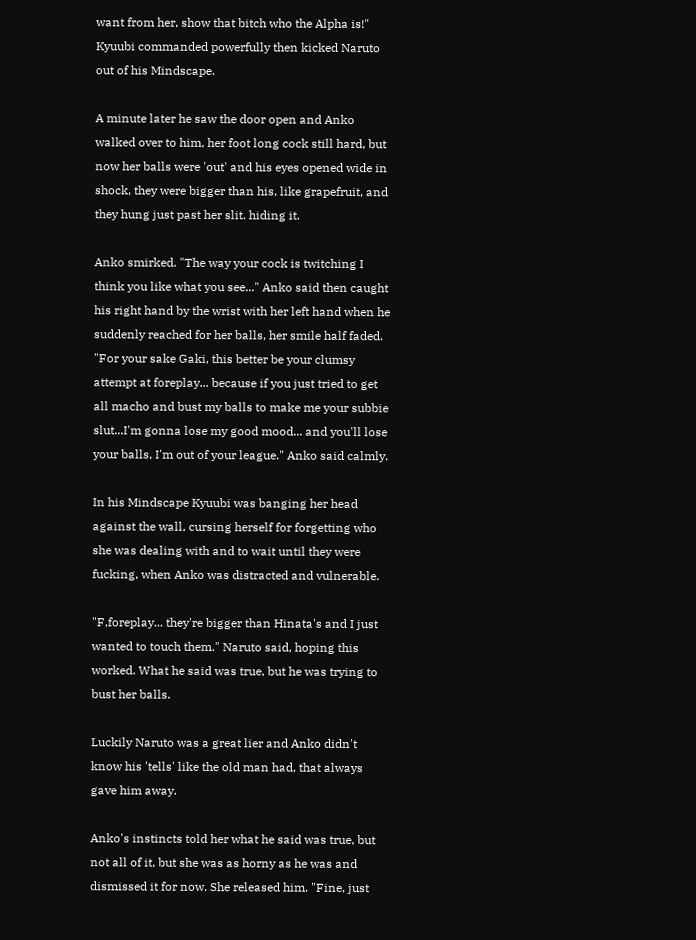want from her, show that bitch who the Alpha is!" Kyuubi commanded powerfully then kicked Naruto out of his Mindscape.

A minute later he saw the door open and Anko walked over to him, her foot long cock still hard, but now her balls were 'out' and his eyes opened wide in shock, they were bigger than his, like grapefruit, and they hung just past her slit. hiding it.

Anko smirked. "The way your cock is twitching I think you like what you see..." Anko said then caught his right hand by the wrist with her left hand when he suddenly reached for her balls, her smile half faded. "For your sake Gaki, this better be your clumsy attempt at foreplay... because if you just tried to get all macho and bust my balls to make me your subbie slut...I'm gonna lose my good mood... and you'll lose your balls, I'm out of your league." Anko said calmly.

In his Mindscape Kyuubi was banging her head against the wall, cursing herself for forgetting who she was dealing with and to wait until they were fucking, when Anko was distracted and vulnerable.

"F,foreplay... they're bigger than Hinata's and I just wanted to touch them." Naruto said, hoping this worked. What he said was true, but he was trying to bust her balls.

Luckily Naruto was a great lier and Anko didn't know his 'tells' like the old man had, that always gave him away.

Anko's instincts told her what he said was true, but not all of it, but she was as horny as he was and dismissed it for now. She released him. "Fine, just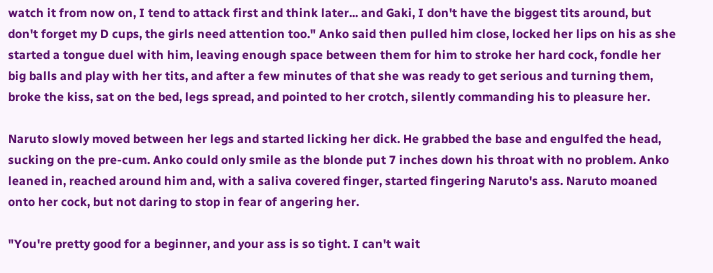watch it from now on, I tend to attack first and think later... and Gaki, I don't have the biggest tits around, but don't forget my D cups, the girls need attention too." Anko said then pulled him close, locked her lips on his as she started a tongue duel with him, leaving enough space between them for him to stroke her hard cock, fondle her big balls and play with her tits, and after a few minutes of that she was ready to get serious and turning them, broke the kiss, sat on the bed, legs spread, and pointed to her crotch, silently commanding his to pleasure her.

Naruto slowly moved between her legs and started licking her dick. He grabbed the base and engulfed the head, sucking on the pre-cum. Anko could only smile as the blonde put 7 inches down his throat with no problem. Anko leaned in, reached around him and, with a saliva covered finger, started fingering Naruto's ass. Naruto moaned onto her cock, but not daring to stop in fear of angering her.

"You're pretty good for a beginner, and your ass is so tight. I can't wait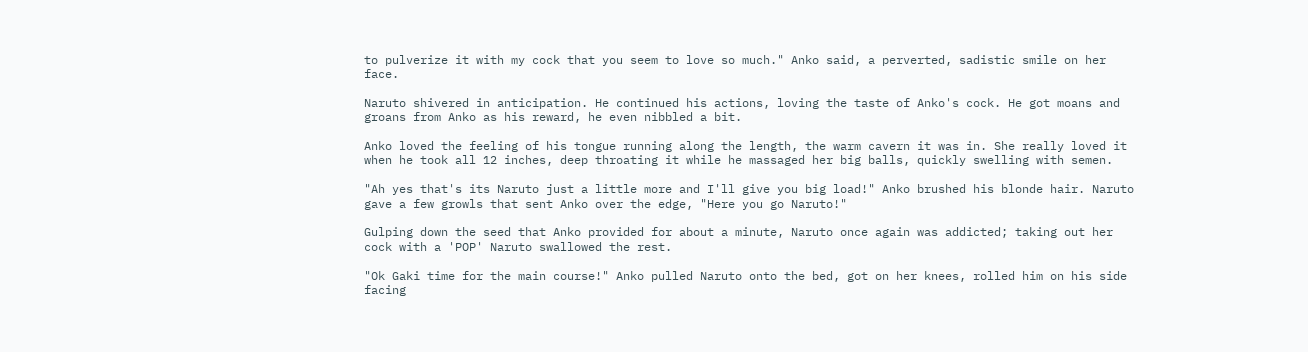to pulverize it with my cock that you seem to love so much." Anko said, a perverted, sadistic smile on her face.

Naruto shivered in anticipation. He continued his actions, loving the taste of Anko's cock. He got moans and groans from Anko as his reward, he even nibbled a bit.

Anko loved the feeling of his tongue running along the length, the warm cavern it was in. She really loved it when he took all 12 inches, deep throating it while he massaged her big balls, quickly swelling with semen.

"Ah yes that's its Naruto just a little more and I'll give you big load!" Anko brushed his blonde hair. Naruto gave a few growls that sent Anko over the edge, "Here you go Naruto!"

Gulping down the seed that Anko provided for about a minute, Naruto once again was addicted; taking out her cock with a 'POP' Naruto swallowed the rest.

"Ok Gaki time for the main course!" Anko pulled Naruto onto the bed, got on her knees, rolled him on his side facing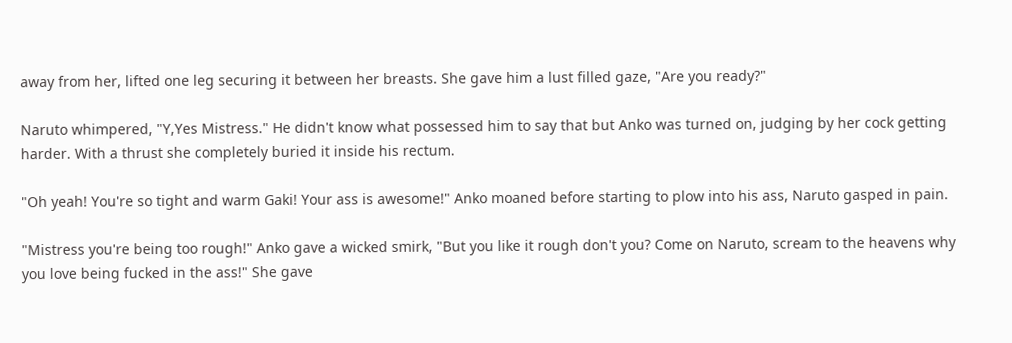away from her, lifted one leg securing it between her breasts. She gave him a lust filled gaze, "Are you ready?"

Naruto whimpered, "Y,Yes Mistress." He didn't know what possessed him to say that but Anko was turned on, judging by her cock getting harder. With a thrust she completely buried it inside his rectum.

"Oh yeah! You're so tight and warm Gaki! Your ass is awesome!" Anko moaned before starting to plow into his ass, Naruto gasped in pain.

"Mistress you're being too rough!" Anko gave a wicked smirk, "But you like it rough don't you? Come on Naruto, scream to the heavens why you love being fucked in the ass!" She gave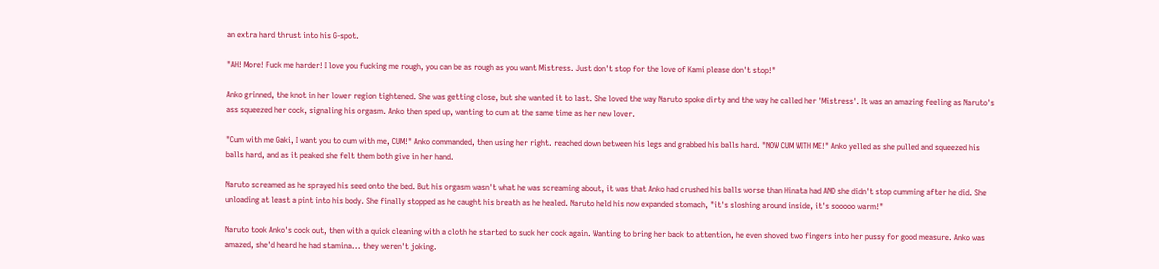an extra hard thrust into his G-spot.

"AH! More! Fuck me harder! I love you fucking me rough, you can be as rough as you want Mistress. Just don't stop for the love of Kami please don't stop!"

Anko grinned, the knot in her lower region tightened. She was getting close, but she wanted it to last. She loved the way Naruto spoke dirty and the way he called her 'Mistress'. It was an amazing feeling as Naruto's ass squeezed her cock, signaling his orgasm. Anko then sped up, wanting to cum at the same time as her new lover.

"Cum with me Gaki, I want you to cum with me, CUM!" Anko commanded, then using her right. reached down between his legs and grabbed his balls hard. "NOW CUM WITH ME!" Anko yelled as she pulled and squeezed his balls hard, and as it peaked she felt them both give in her hand.

Naruto screamed as he sprayed his seed onto the bed. But his orgasm wasn't what he was screaming about, it was that Anko had crushed his balls worse than Hinata had AND she didn't stop cumming after he did. She unloading at least a pint into his body. She finally stopped as he caught his breath as he healed. Naruto held his now expanded stomach, "it's sloshing around inside, it's sooooo warm!"

Naruto took Anko's cock out, then with a quick cleaning with a cloth he started to suck her cock again. Wanting to bring her back to attention, he even shoved two fingers into her pussy for good measure. Anko was amazed, she'd heard he had stamina... they weren't joking.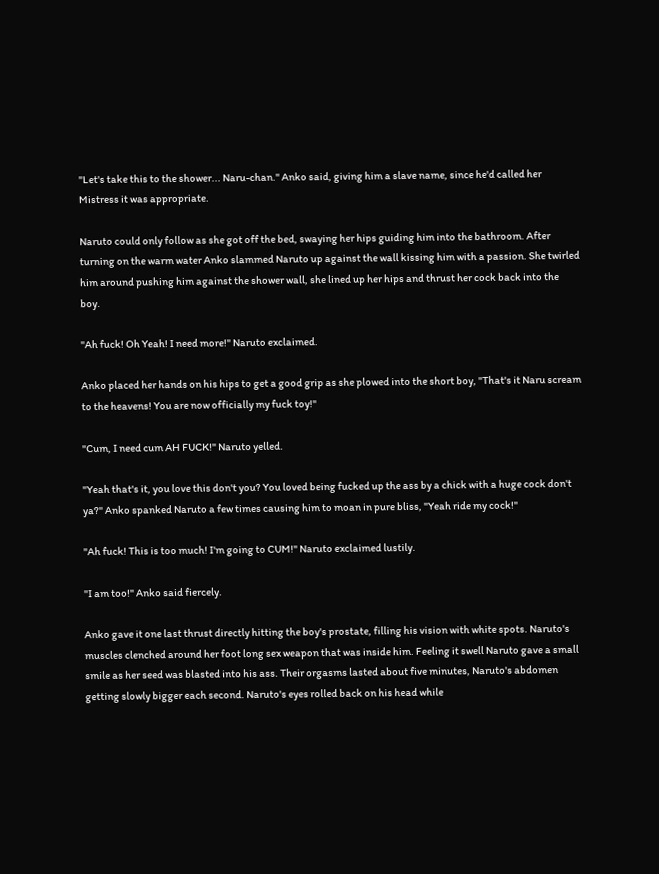"Let's take this to the shower... Naru-chan." Anko said, giving him a slave name, since he'd called her Mistress it was appropriate.

Naruto could only follow as she got off the bed, swaying her hips guiding him into the bathroom. After turning on the warm water Anko slammed Naruto up against the wall kissing him with a passion. She twirled him around pushing him against the shower wall, she lined up her hips and thrust her cock back into the boy.

"Ah fuck! Oh Yeah! I need more!" Naruto exclaimed.

Anko placed her hands on his hips to get a good grip as she plowed into the short boy, "That's it Naru scream to the heavens! You are now officially my fuck toy!"

"Cum, I need cum AH FUCK!" Naruto yelled.

"Yeah that's it, you love this don't you? You loved being fucked up the ass by a chick with a huge cock don't ya?" Anko spanked Naruto a few times causing him to moan in pure bliss, "Yeah ride my cock!"

"Ah fuck! This is too much! I'm going to CUM!" Naruto exclaimed lustily.

"I am too!" Anko said fiercely.

Anko gave it one last thrust directly hitting the boy's prostate, filling his vision with white spots. Naruto's muscles clenched around her foot long sex weapon that was inside him. Feeling it swell Naruto gave a small smile as her seed was blasted into his ass. Their orgasms lasted about five minutes, Naruto's abdomen getting slowly bigger each second. Naruto's eyes rolled back on his head while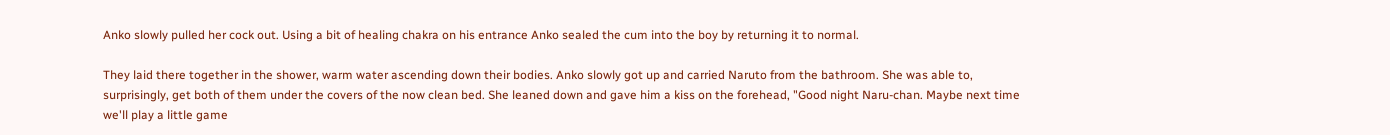Anko slowly pulled her cock out. Using a bit of healing chakra on his entrance Anko sealed the cum into the boy by returning it to normal.

They laid there together in the shower, warm water ascending down their bodies. Anko slowly got up and carried Naruto from the bathroom. She was able to, surprisingly, get both of them under the covers of the now clean bed. She leaned down and gave him a kiss on the forehead, "Good night Naru-chan. Maybe next time we'll play a little game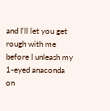and I'll let you get rough with me before I unleash my 1-eyed anaconda on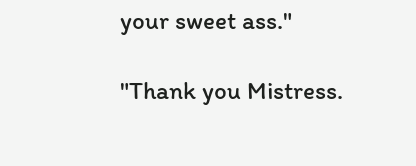your sweet ass."

"Thank you Mistress.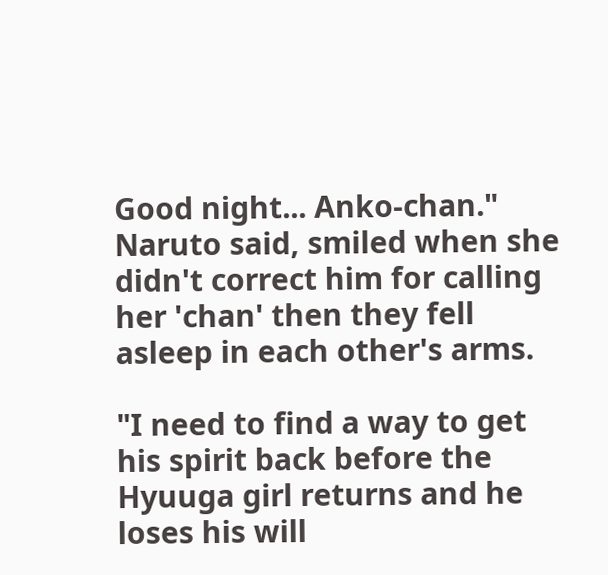Good night... Anko-chan." Naruto said, smiled when she didn't correct him for calling her 'chan' then they fell asleep in each other's arms.

"I need to find a way to get his spirit back before the Hyuuga girl returns and he loses his will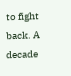to fight back. A decade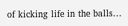of kicking life in the balls...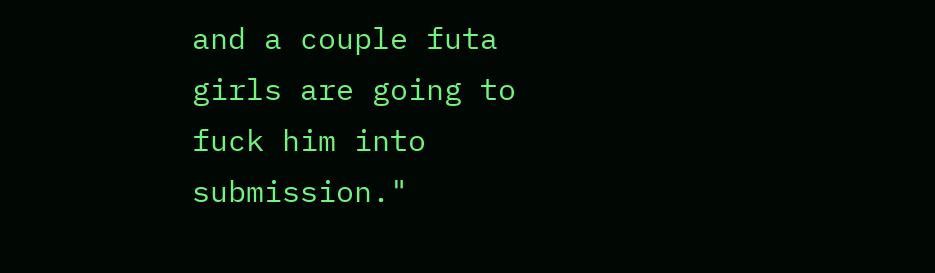and a couple futa girls are going to fuck him into submission."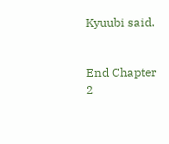Kyuubi said.


End Chapter 2